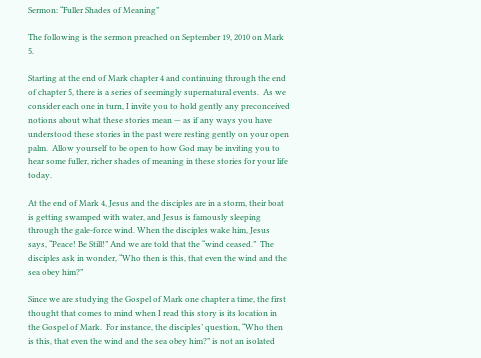Sermon: “Fuller Shades of Meaning”

The following is the sermon preached on September 19, 2010 on Mark 5.

Starting at the end of Mark chapter 4 and continuing through the end of chapter 5, there is a series of seemingly supernatural events.  As we consider each one in turn, I invite you to hold gently any preconceived notions about what these stories mean — as if any ways you have understood these stories in the past were resting gently on your open palm.  Allow yourself to be open to how God may be inviting you to hear some fuller, richer shades of meaning in these stories for your life today.

At the end of Mark 4, Jesus and the disciples are in a storm, their boat is getting swamped with water, and Jesus is famously sleeping through the gale-force wind. When the disciples wake him, Jesus says, “Peace! Be Still!” And we are told that the “wind ceased.”  The disciples ask in wonder, “Who then is this, that even the wind and the sea obey him?”

Since we are studying the Gospel of Mark one chapter a time, the first thought that comes to mind when I read this story is its location in the Gospel of Mark.  For instance, the disciples’ question, “Who then is this, that even the wind and the sea obey him?” is not an isolated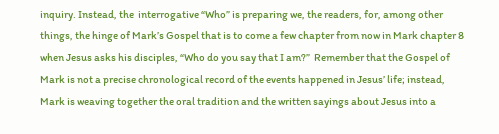inquiry. Instead, the  interrogative “Who” is preparing we, the readers, for, among other things, the hinge of Mark’s Gospel that is to come a few chapter from now in Mark chapter 8 when Jesus asks his disciples, “Who do you say that I am?”  Remember that the Gospel of Mark is not a precise chronological record of the events happened in Jesus’ life; instead, Mark is weaving together the oral tradition and the written sayings about Jesus into a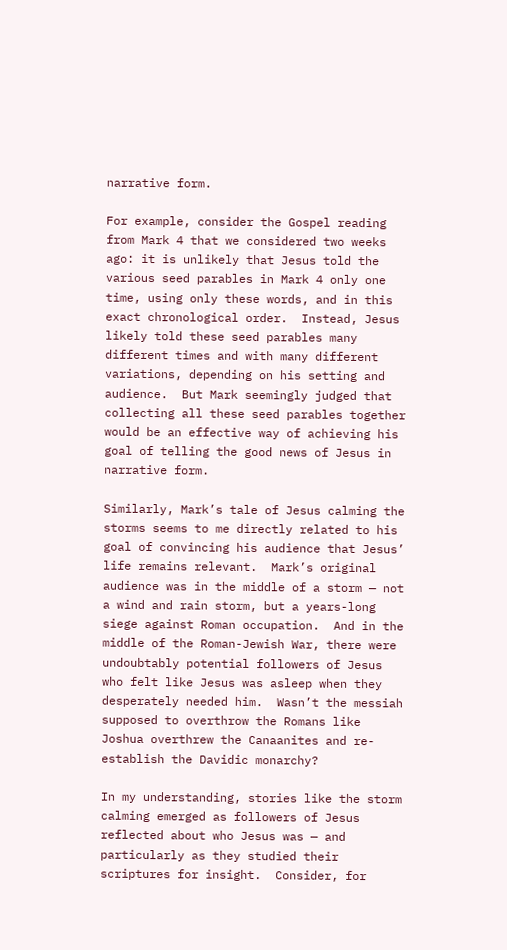narrative form.

For example, consider the Gospel reading from Mark 4 that we considered two weeks ago: it is unlikely that Jesus told the various seed parables in Mark 4 only one time, using only these words, and in this exact chronological order.  Instead, Jesus likely told these seed parables many different times and with many different variations, depending on his setting and audience.  But Mark seemingly judged that collecting all these seed parables together would be an effective way of achieving his goal of telling the good news of Jesus in narrative form.

Similarly, Mark’s tale of Jesus calming the storms seems to me directly related to his goal of convincing his audience that Jesus’ life remains relevant.  Mark’s original audience was in the middle of a storm — not a wind and rain storm, but a years-long siege against Roman occupation.  And in the middle of the Roman-Jewish War, there were undoubtably potential followers of Jesus who felt like Jesus was asleep when they desperately needed him.  Wasn’t the messiah supposed to overthrow the Romans like Joshua overthrew the Canaanites and re-establish the Davidic monarchy?

In my understanding, stories like the storm calming emerged as followers of Jesus reflected about who Jesus was — and particularly as they studied their scriptures for insight.  Consider, for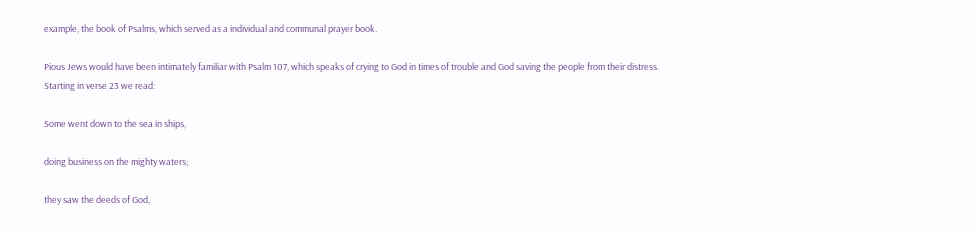example, the book of Psalms, which served as a individual and communal prayer book.

Pious Jews would have been intimately familiar with Psalm 107, which speaks of crying to God in times of trouble and God saving the people from their distress. Starting in verse 23 we read:

Some went down to the sea in ships,

doing business on the mighty waters;

they saw the deeds of God,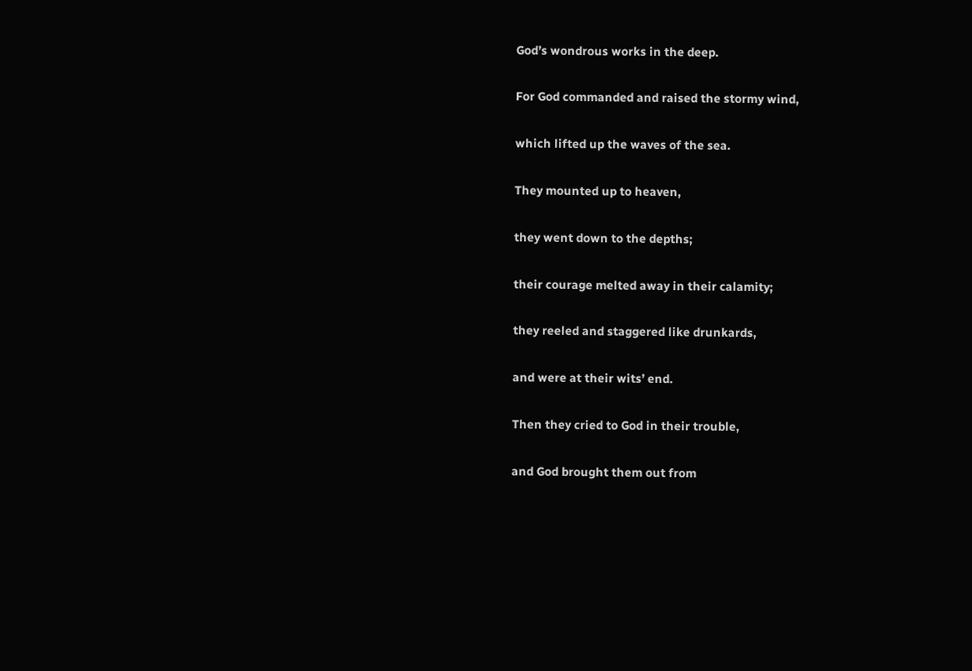God’s wondrous works in the deep.

For God commanded and raised the stormy wind,

which lifted up the waves of the sea.

They mounted up to heaven,

they went down to the depths;

their courage melted away in their calamity;

they reeled and staggered like drunkards,

and were at their wits’ end.

Then they cried to God in their trouble,

and God brought them out from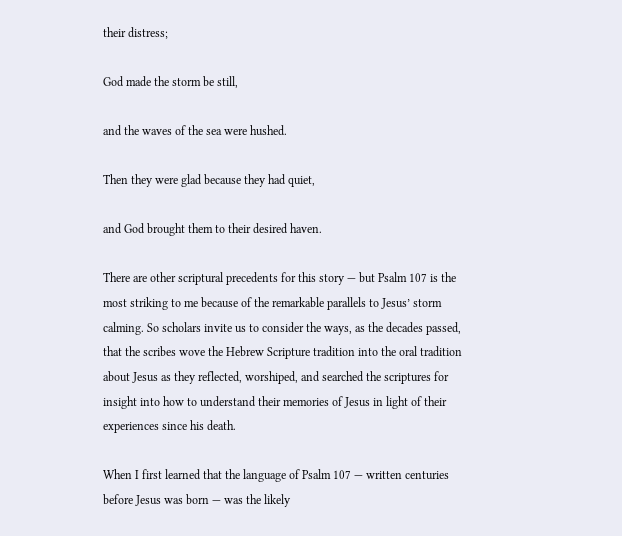their distress;

God made the storm be still,

and the waves of the sea were hushed.

Then they were glad because they had quiet,

and God brought them to their desired haven.

There are other scriptural precedents for this story — but Psalm 107 is the most striking to me because of the remarkable parallels to Jesus’ storm calming. So scholars invite us to consider the ways, as the decades passed, that the scribes wove the Hebrew Scripture tradition into the oral tradition about Jesus as they reflected, worshiped, and searched the scriptures for insight into how to understand their memories of Jesus in light of their experiences since his death.

When I first learned that the language of Psalm 107 — written centuries before Jesus was born — was the likely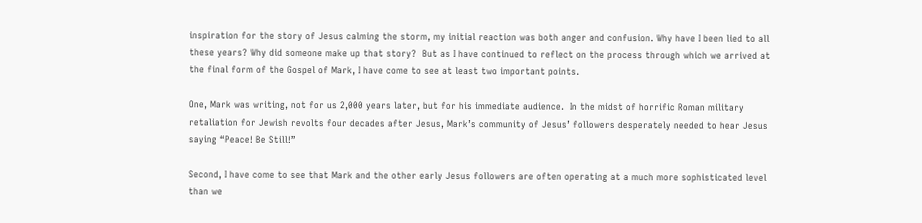inspiration for the story of Jesus calming the storm, my initial reaction was both anger and confusion. Why have I been lied to all these years? Why did someone make up that story?  But as I have continued to reflect on the process through which we arrived at the final form of the Gospel of Mark, I have come to see at least two important points.

One, Mark was writing, not for us 2,000 years later, but for his immediate audience.  In the midst of horrific Roman military retaliation for Jewish revolts four decades after Jesus, Mark’s community of Jesus’ followers desperately needed to hear Jesus saying “Peace! Be Still!”

Second, I have come to see that Mark and the other early Jesus followers are often operating at a much more sophisticated level than we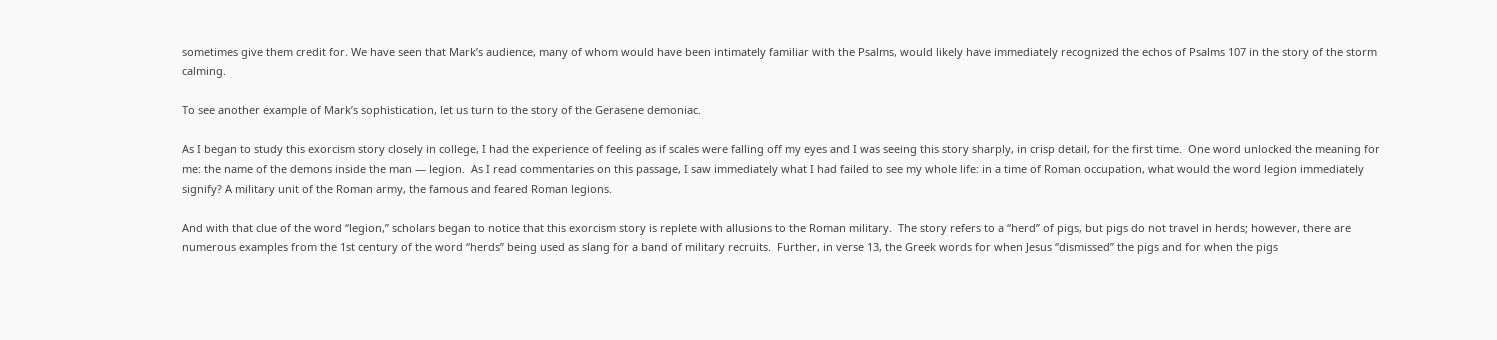sometimes give them credit for. We have seen that Mark’s audience, many of whom would have been intimately familiar with the Psalms, would likely have immediately recognized the echos of Psalms 107 in the story of the storm calming.

To see another example of Mark’s sophistication, let us turn to the story of the Gerasene demoniac.

As I began to study this exorcism story closely in college, I had the experience of feeling as if scales were falling off my eyes and I was seeing this story sharply, in crisp detail, for the first time.  One word unlocked the meaning for me: the name of the demons inside the man — legion.  As I read commentaries on this passage, I saw immediately what I had failed to see my whole life: in a time of Roman occupation, what would the word legion immediately signify? A military unit of the Roman army, the famous and feared Roman legions.

And with that clue of the word “legion,” scholars began to notice that this exorcism story is replete with allusions to the Roman military.  The story refers to a “herd” of pigs, but pigs do not travel in herds; however, there are numerous examples from the 1st century of the word “herds” being used as slang for a band of military recruits.  Further, in verse 13, the Greek words for when Jesus “dismissed” the pigs and for when the pigs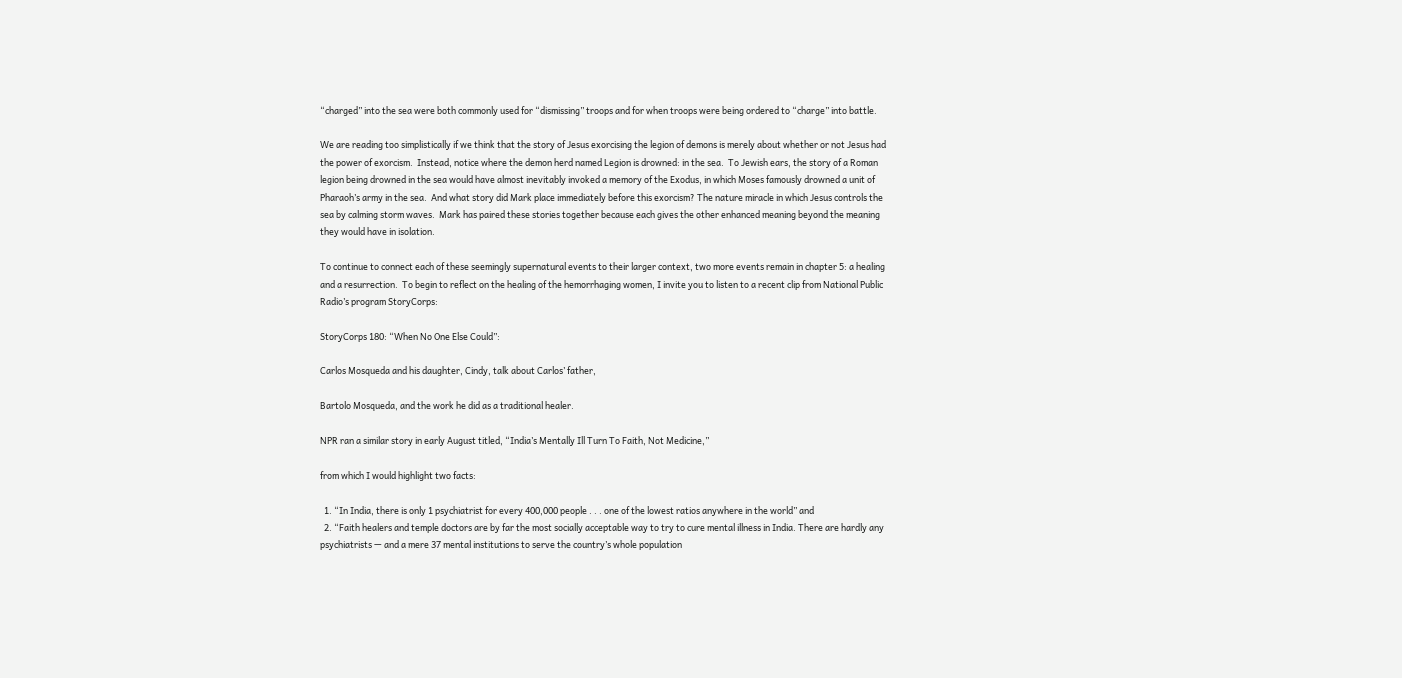“charged” into the sea were both commonly used for “dismissing” troops and for when troops were being ordered to “charge” into battle.

We are reading too simplistically if we think that the story of Jesus exorcising the legion of demons is merely about whether or not Jesus had the power of exorcism.  Instead, notice where the demon herd named Legion is drowned: in the sea.  To Jewish ears, the story of a Roman legion being drowned in the sea would have almost inevitably invoked a memory of the Exodus, in which Moses famously drowned a unit of Pharaoh’s army in the sea.  And what story did Mark place immediately before this exorcism? The nature miracle in which Jesus controls the sea by calming storm waves.  Mark has paired these stories together because each gives the other enhanced meaning beyond the meaning they would have in isolation.

To continue to connect each of these seemingly supernatural events to their larger context, two more events remain in chapter 5: a healing and a resurrection.  To begin to reflect on the healing of the hemorrhaging women, I invite you to listen to a recent clip from National Public Radio’s program StoryCorps:

StoryCorps 180: “When No One Else Could”:

Carlos Mosqueda and his daughter, Cindy, talk about Carlos’ father,

Bartolo Mosqueda, and the work he did as a traditional healer.

NPR ran a similar story in early August titled, “India’s Mentally Ill Turn To Faith, Not Medicine,”

from which I would highlight two facts:

  1. “In India, there is only 1 psychiatrist for every 400,000 people . . . one of the lowest ratios anywhere in the world” and
  2. “Faith healers and temple doctors are by far the most socially acceptable way to try to cure mental illness in India. There are hardly any psychiatrists — and a mere 37 mental institutions to serve the country’s whole population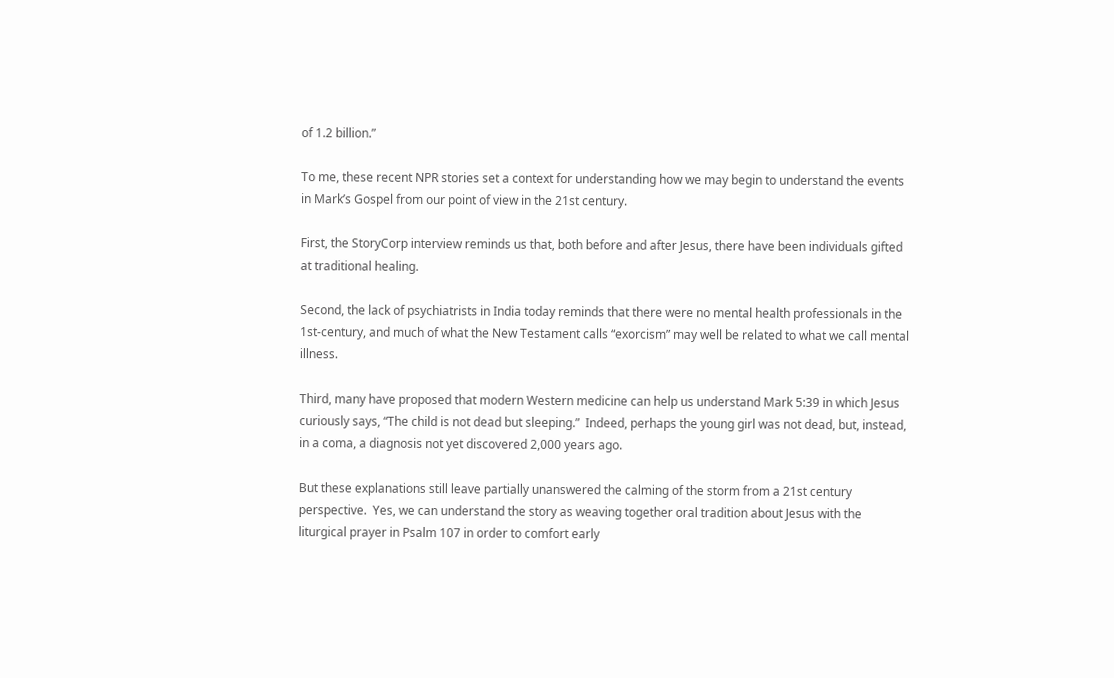of 1.2 billion.”

To me, these recent NPR stories set a context for understanding how we may begin to understand the events in Mark’s Gospel from our point of view in the 21st century.

First, the StoryCorp interview reminds us that, both before and after Jesus, there have been individuals gifted at traditional healing.

Second, the lack of psychiatrists in India today reminds that there were no mental health professionals in the 1st-century, and much of what the New Testament calls “exorcism” may well be related to what we call mental illness.

Third, many have proposed that modern Western medicine can help us understand Mark 5:39 in which Jesus curiously says, “The child is not dead but sleeping.”  Indeed, perhaps the young girl was not dead, but, instead, in a coma, a diagnosis not yet discovered 2,000 years ago.

But these explanations still leave partially unanswered the calming of the storm from a 21st century perspective.  Yes, we can understand the story as weaving together oral tradition about Jesus with the liturgical prayer in Psalm 107 in order to comfort early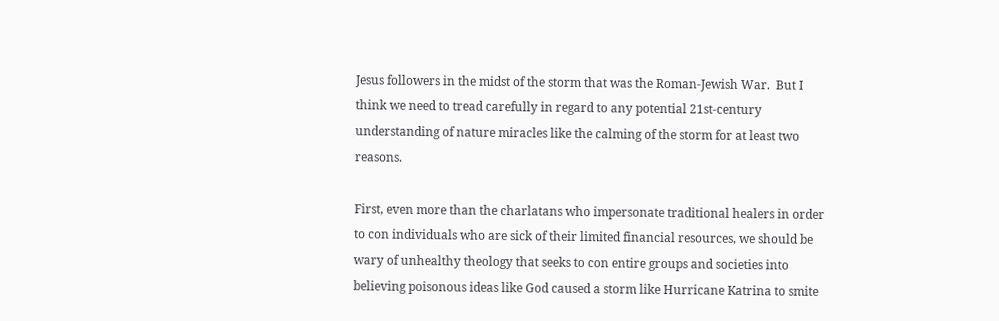Jesus followers in the midst of the storm that was the Roman-Jewish War.  But I think we need to tread carefully in regard to any potential 21st-century understanding of nature miracles like the calming of the storm for at least two reasons.

First, even more than the charlatans who impersonate traditional healers in order to con individuals who are sick of their limited financial resources, we should be wary of unhealthy theology that seeks to con entire groups and societies into believing poisonous ideas like God caused a storm like Hurricane Katrina to smite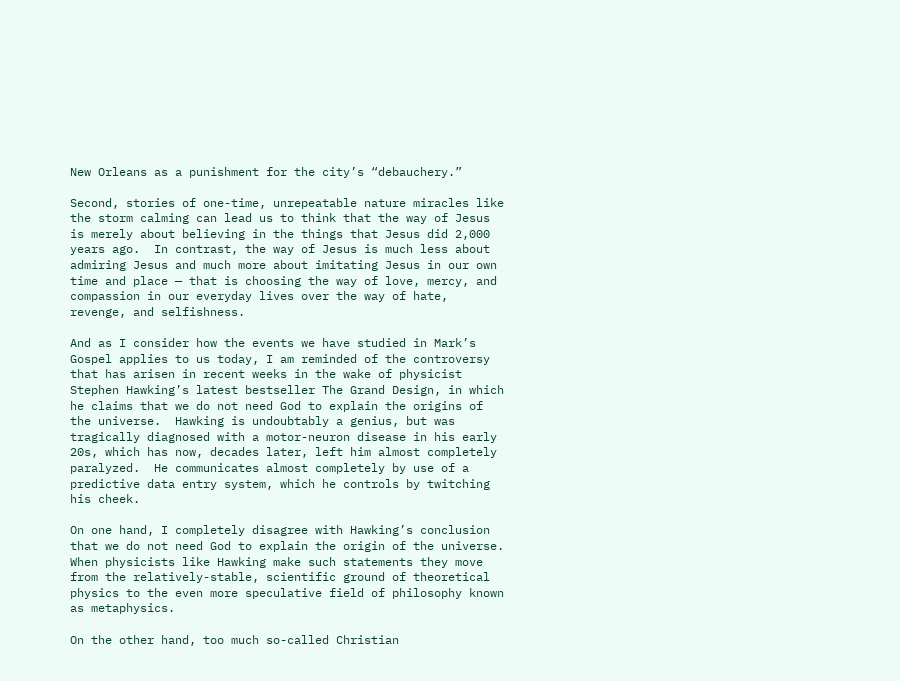New Orleans as a punishment for the city’s “debauchery.”

Second, stories of one-time, unrepeatable nature miracles like the storm calming can lead us to think that the way of Jesus is merely about believing in the things that Jesus did 2,000 years ago.  In contrast, the way of Jesus is much less about admiring Jesus and much more about imitating Jesus in our own time and place — that is choosing the way of love, mercy, and compassion in our everyday lives over the way of hate, revenge, and selfishness.

And as I consider how the events we have studied in Mark’s Gospel applies to us today, I am reminded of the controversy that has arisen in recent weeks in the wake of physicist Stephen Hawking’s latest bestseller The Grand Design, in which he claims that we do not need God to explain the origins of the universe.  Hawking is undoubtably a genius, but was tragically diagnosed with a motor-neuron disease in his early 20s, which has now, decades later, left him almost completely paralyzed.  He communicates almost completely by use of a predictive data entry system, which he controls by twitching his cheek.

On one hand, I completely disagree with Hawking’s conclusion that we do not need God to explain the origin of the universe.  When physicists like Hawking make such statements they move from the relatively-stable, scientific ground of theoretical physics to the even more speculative field of philosophy known as metaphysics.

On the other hand, too much so-called Christian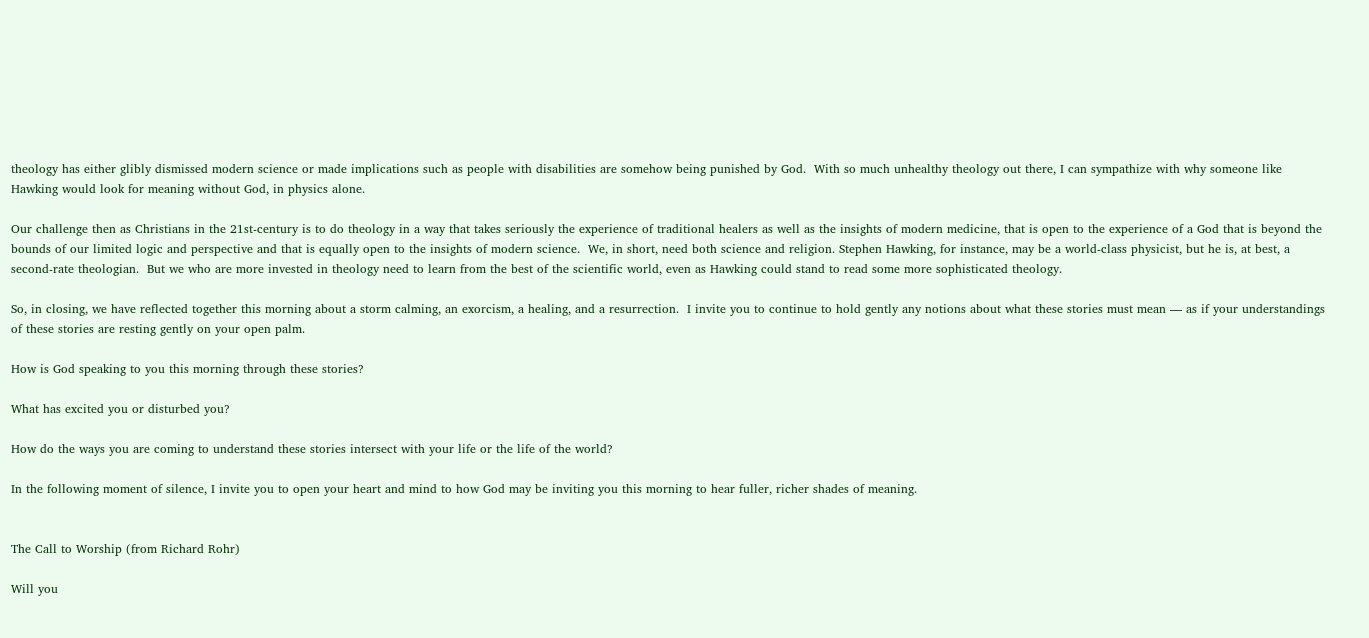theology has either glibly dismissed modern science or made implications such as people with disabilities are somehow being punished by God.  With so much unhealthy theology out there, I can sympathize with why someone like Hawking would look for meaning without God, in physics alone.

Our challenge then as Christians in the 21st-century is to do theology in a way that takes seriously the experience of traditional healers as well as the insights of modern medicine, that is open to the experience of a God that is beyond the bounds of our limited logic and perspective and that is equally open to the insights of modern science.  We, in short, need both science and religion. Stephen Hawking, for instance, may be a world-class physicist, but he is, at best, a second-rate theologian.  But we who are more invested in theology need to learn from the best of the scientific world, even as Hawking could stand to read some more sophisticated theology.

So, in closing, we have reflected together this morning about a storm calming, an exorcism, a healing, and a resurrection.  I invite you to continue to hold gently any notions about what these stories must mean — as if your understandings of these stories are resting gently on your open palm.

How is God speaking to you this morning through these stories?

What has excited you or disturbed you?

How do the ways you are coming to understand these stories intersect with your life or the life of the world?

In the following moment of silence, I invite you to open your heart and mind to how God may be inviting you this morning to hear fuller, richer shades of meaning.


The Call to Worship (from Richard Rohr)

Will you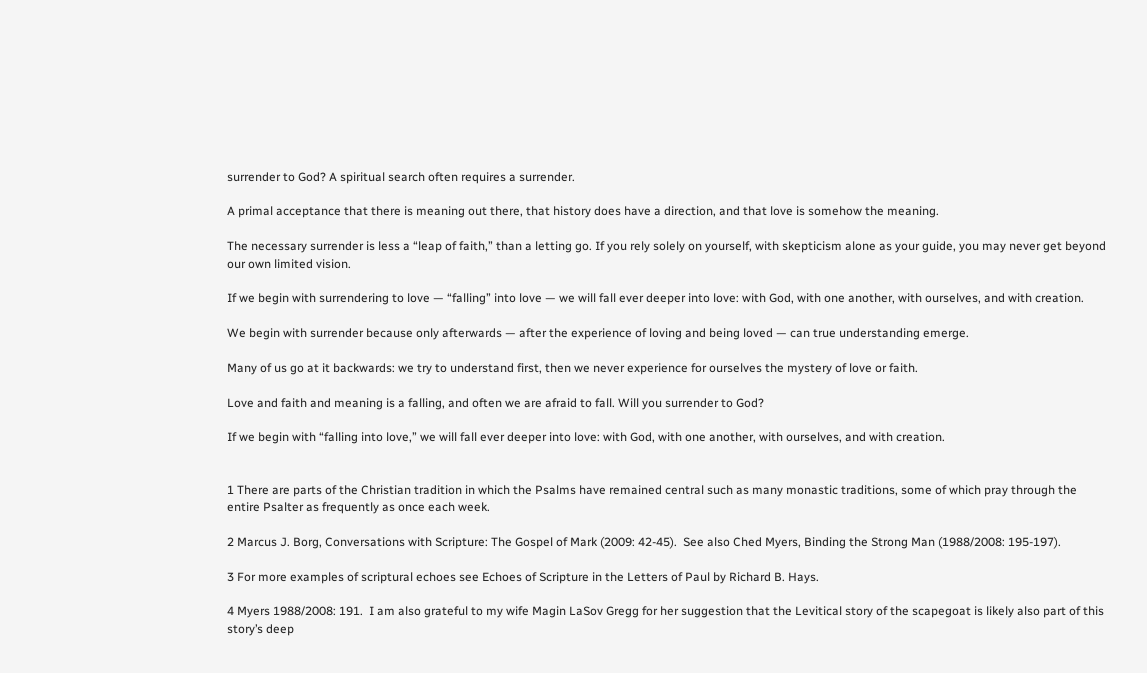surrender to God? A spiritual search often requires a surrender.

A primal acceptance that there is meaning out there, that history does have a direction, and that love is somehow the meaning.

The necessary surrender is less a “leap of faith,” than a letting go. If you rely solely on yourself, with skepticism alone as your guide, you may never get beyond our own limited vision.

If we begin with surrendering to love — “falling” into love — we will fall ever deeper into love: with God, with one another, with ourselves, and with creation.

We begin with surrender because only afterwards — after the experience of loving and being loved — can true understanding emerge.

Many of us go at it backwards: we try to understand first, then we never experience for ourselves the mystery of love or faith.

Love and faith and meaning is a falling, and often we are afraid to fall. Will you surrender to God?

If we begin with “falling into love,” we will fall ever deeper into love: with God, with one another, with ourselves, and with creation.


1 There are parts of the Christian tradition in which the Psalms have remained central such as many monastic traditions, some of which pray through the entire Psalter as frequently as once each week.

2 Marcus J. Borg, Conversations with Scripture: The Gospel of Mark (2009: 42-45).  See also Ched Myers, Binding the Strong Man (1988/2008: 195-197).

3 For more examples of scriptural echoes see Echoes of Scripture in the Letters of Paul by Richard B. Hays.

4 Myers 1988/2008: 191.  I am also grateful to my wife Magin LaSov Gregg for her suggestion that the Levitical story of the scapegoat is likely also part of this story’s deep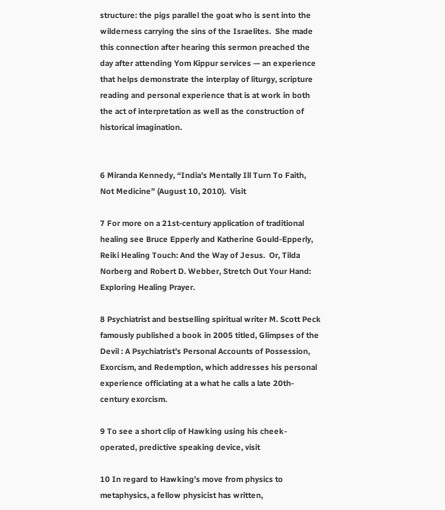structure: the pigs parallel the goat who is sent into the wilderness carrying the sins of the Israelites.  She made this connection after hearing this sermon preached the day after attending Yom Kippur services — an experience that helps demonstrate the interplay of liturgy, scripture reading and personal experience that is at work in both the act of interpretation as well as the construction of historical imagination.


6 Miranda Kennedy, “India’s Mentally Ill Turn To Faith, Not Medicine” (August 10, 2010).  Visit

7 For more on a 21st-century application of traditional healing see Bruce Epperly and Katherine Gould-Epperly, Reiki Healing Touch: And the Way of Jesus.  Or, Tilda Norberg and Robert D. Webber, Stretch Out Your Hand: Exploring Healing Prayer.

8 Psychiatrist and bestselling spiritual writer M. Scott Peck famously published a book in 2005 titled, Glimpses of the Devil : A Psychiatrist’s Personal Accounts of Possession, Exorcism, and Redemption, which addresses his personal experience officiating at a what he calls a late 20th-century exorcism.

9 To see a short clip of Hawking using his cheek-operated, predictive speaking device, visit

10 In regard to Hawking’s move from physics to metaphysics, a fellow physicist has written,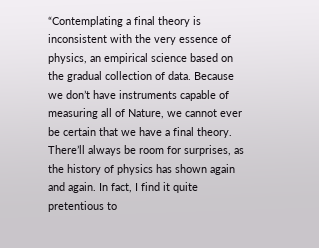“Contemplating a final theory is inconsistent with the very essence of physics, an empirical science based on the gradual collection of data. Because we don’t have instruments capable of measuring all of Nature, we cannot ever be certain that we have a final theory. There’ll always be room for surprises, as the history of physics has shown again and again. In fact, I find it quite pretentious to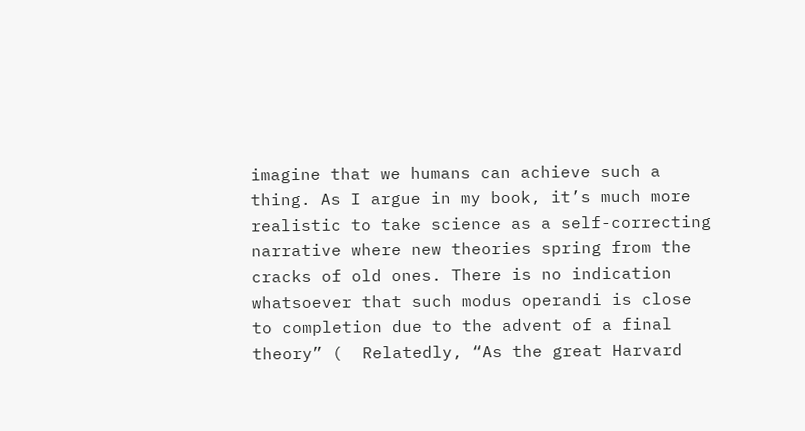imagine that we humans can achieve such a thing. As I argue in my book, it’s much more realistic to take science as a self-correcting narrative where new theories spring from the cracks of old ones. There is no indication whatsoever that such modus operandi is close to completion due to the advent of a final theory” (  Relatedly, “As the great Harvard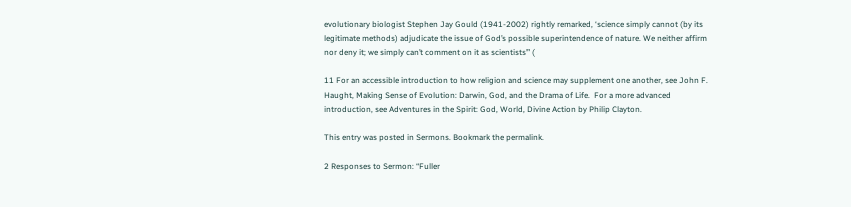evolutionary biologist Stephen Jay Gould (1941-2002) rightly remarked, ‘science simply cannot (by its legitimate methods) adjudicate the issue of God’s possible superintendence of nature. We neither affirm nor deny it; we simply can’t comment on it as scientists’” (

11 For an accessible introduction to how religion and science may supplement one another, see John F. Haught, Making Sense of Evolution: Darwin, God, and the Drama of Life.  For a more advanced introduction, see Adventures in the Spirit: God, World, Divine Action by Philip Clayton.

This entry was posted in Sermons. Bookmark the permalink.

2 Responses to Sermon: “Fuller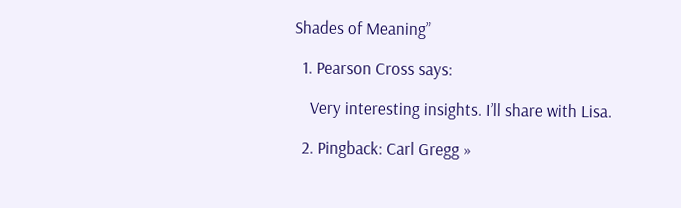Shades of Meaning”

  1. Pearson Cross says:

    Very interesting insights. I’ll share with Lisa.

  2. Pingback: Carl Gregg »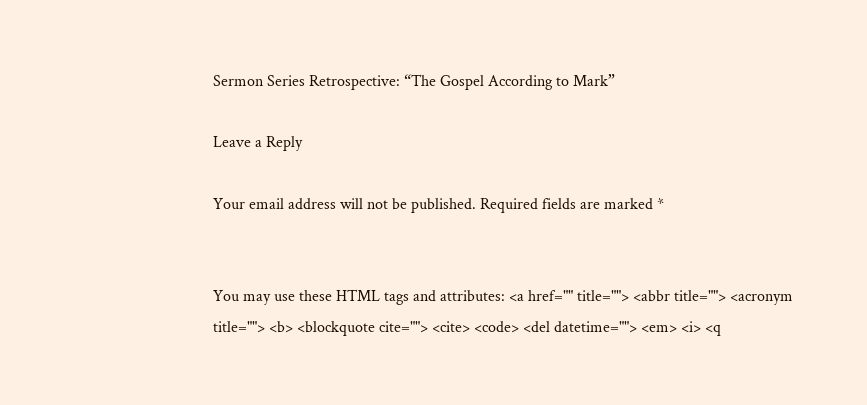Sermon Series Retrospective: “The Gospel According to Mark”

Leave a Reply

Your email address will not be published. Required fields are marked *


You may use these HTML tags and attributes: <a href="" title=""> <abbr title=""> <acronym title=""> <b> <blockquote cite=""> <cite> <code> <del datetime=""> <em> <i> <q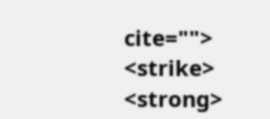cite=""> <strike> <strong>